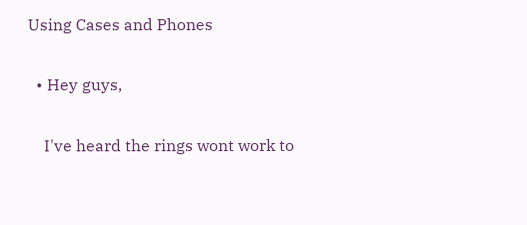Using Cases and Phones

  • Hey guys,

    I've heard the rings wont work to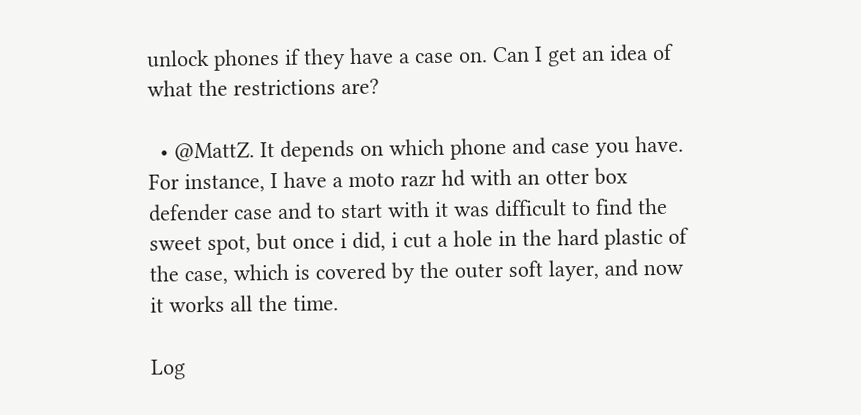unlock phones if they have a case on. Can I get an idea of what the restrictions are?

  • @MattZ. It depends on which phone and case you have. For instance, I have a moto razr hd with an otter box defender case and to start with it was difficult to find the sweet spot, but once i did, i cut a hole in the hard plastic of the case, which is covered by the outer soft layer, and now it works all the time.

Log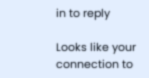in to reply

Looks like your connection to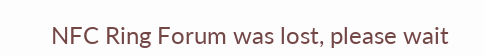NFC Ring Forum was lost, please wait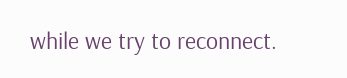while we try to reconnect.